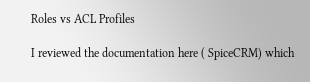Roles vs ACL Profiles

I reviewed the documentation here ( SpiceCRM) which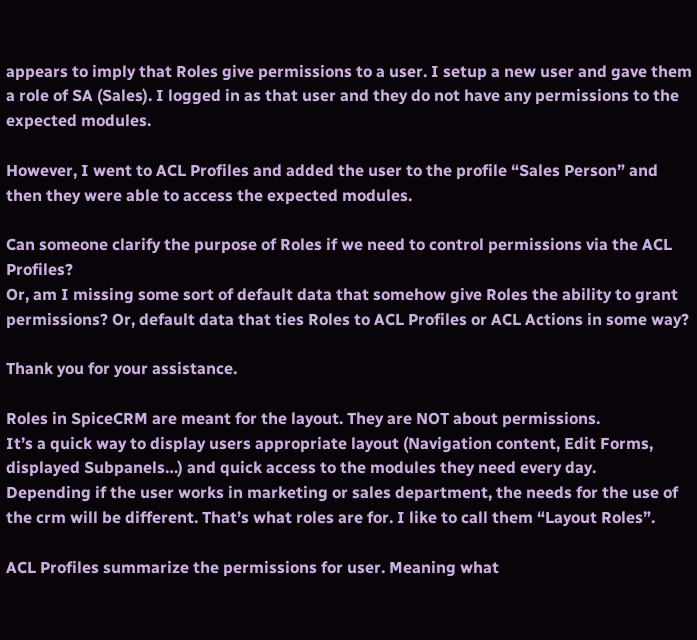appears to imply that Roles give permissions to a user. I setup a new user and gave them a role of SA (Sales). I logged in as that user and they do not have any permissions to the expected modules.

However, I went to ACL Profiles and added the user to the profile “Sales Person” and then they were able to access the expected modules.

Can someone clarify the purpose of Roles if we need to control permissions via the ACL Profiles?
Or, am I missing some sort of default data that somehow give Roles the ability to grant permissions? Or, default data that ties Roles to ACL Profiles or ACL Actions in some way?

Thank you for your assistance.

Roles in SpiceCRM are meant for the layout. They are NOT about permissions.
It’s a quick way to display users appropriate layout (Navigation content, Edit Forms, displayed Subpanels…) and quick access to the modules they need every day.
Depending if the user works in marketing or sales department, the needs for the use of the crm will be different. That’s what roles are for. I like to call them “Layout Roles”.

ACL Profiles summarize the permissions for user. Meaning what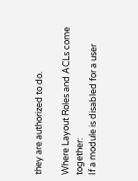they are authorized to do.

Where Layout Roles and ACLs come together:
If a module is disabled for a user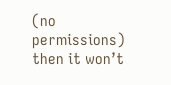(no permissions) then it won’t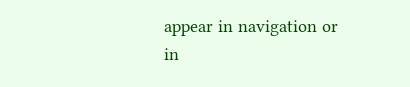appear in navigation or in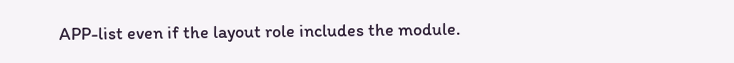APP-list even if the layout role includes the module.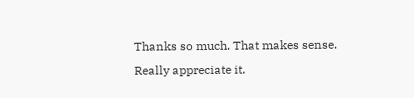Thanks so much. That makes sense. Really appreciate it.